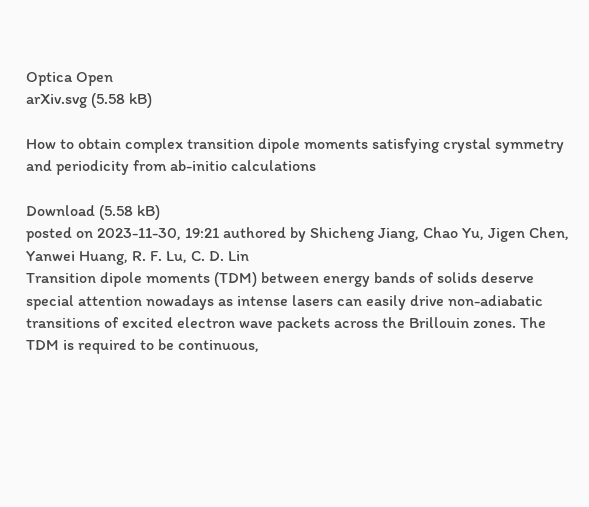Optica Open
arXiv.svg (5.58 kB)

How to obtain complex transition dipole moments satisfying crystal symmetry and periodicity from ab-initio calculations

Download (5.58 kB)
posted on 2023-11-30, 19:21 authored by Shicheng Jiang, Chao Yu, Jigen Chen, Yanwei Huang, R. F. Lu, C. D. Lin
Transition dipole moments (TDM) between energy bands of solids deserve special attention nowadays as intense lasers can easily drive non-adiabatic transitions of excited electron wave packets across the Brillouin zones. The TDM is required to be continuous,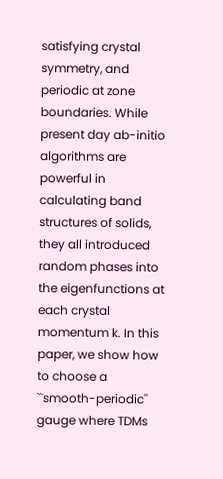satisfying crystal symmetry, and periodic at zone boundaries. While present day ab-initio algorithms are powerful in calculating band structures of solids, they all introduced random phases into the eigenfunctions at each crystal momentum k. In this paper, we show how to choose a ``smooth-periodic'' gauge where TDMs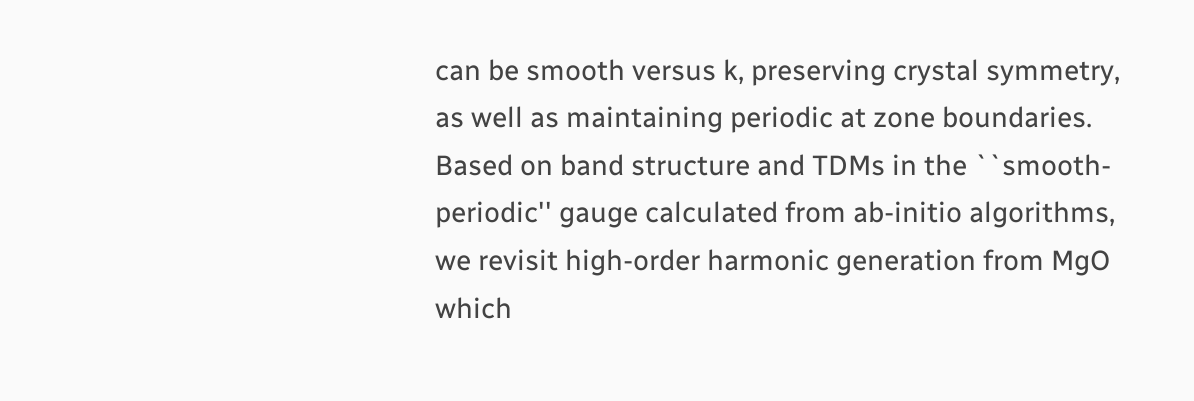can be smooth versus k, preserving crystal symmetry, as well as maintaining periodic at zone boundaries. Based on band structure and TDMs in the ``smooth-periodic'' gauge calculated from ab-initio algorithms, we revisit high-order harmonic generation from MgO which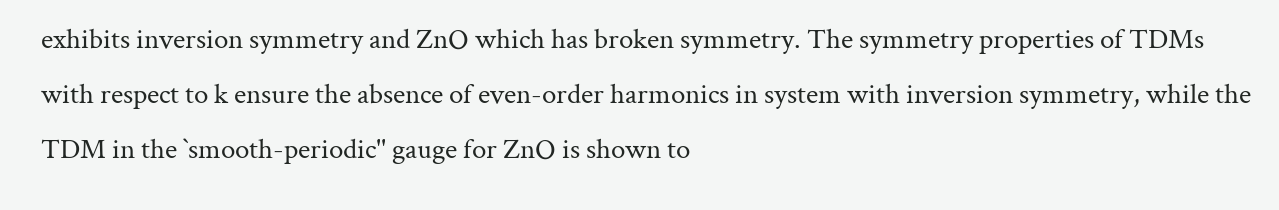exhibits inversion symmetry and ZnO which has broken symmetry. The symmetry properties of TDMs with respect to k ensure the absence of even-order harmonics in system with inversion symmetry, while the TDM in the `smooth-periodic'' gauge for ZnO is shown to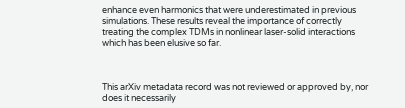enhance even harmonics that were underestimated in previous simulations. These results reveal the importance of correctly treating the complex TDMs in nonlinear laser-solid interactions which has been elusive so far.



This arXiv metadata record was not reviewed or approved by, nor does it necessarily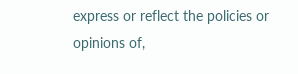express or reflect the policies or opinions of,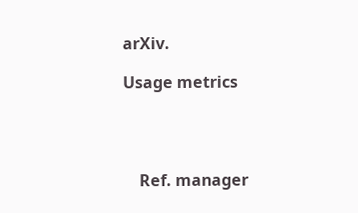arXiv.

Usage metrics




    Ref. manager